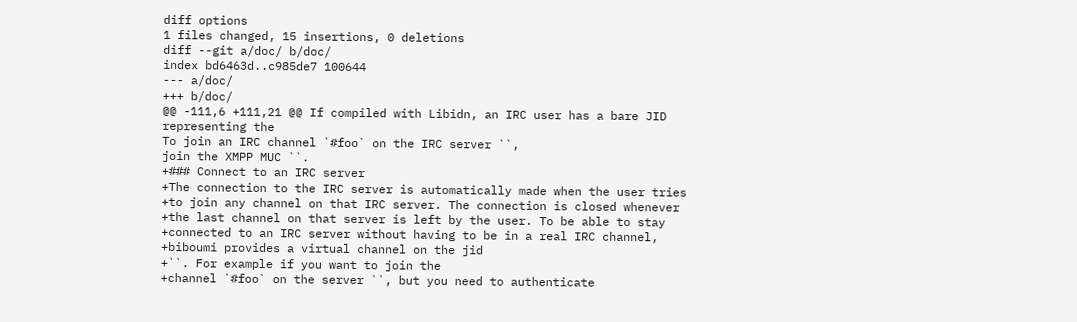diff options
1 files changed, 15 insertions, 0 deletions
diff --git a/doc/ b/doc/
index bd6463d..c985de7 100644
--- a/doc/
+++ b/doc/
@@ -111,6 +111,21 @@ If compiled with Libidn, an IRC user has a bare JID representing the
To join an IRC channel `#foo` on the IRC server ``,
join the XMPP MUC ``.
+### Connect to an IRC server
+The connection to the IRC server is automatically made when the user tries
+to join any channel on that IRC server. The connection is closed whenever
+the last channel on that server is left by the user. To be able to stay
+connected to an IRC server without having to be in a real IRC channel,
+biboumi provides a virtual channel on the jid
+``. For example if you want to join the
+channel `#foo` on the server ``, but you need to authenticate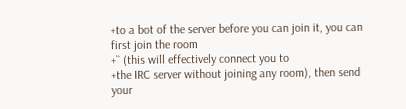+to a bot of the server before you can join it, you can first join the room
+`` (this will effectively connect you to
+the IRC server without joining any room), then send your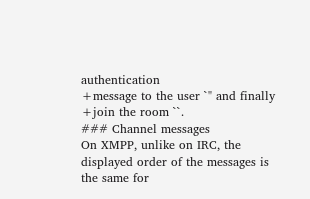authentication
+message to the user `" and finally
+join the room ``.
### Channel messages
On XMPP, unlike on IRC, the displayed order of the messages is the same for